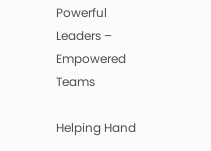Powerful Leaders – Empowered Teams

Helping Hand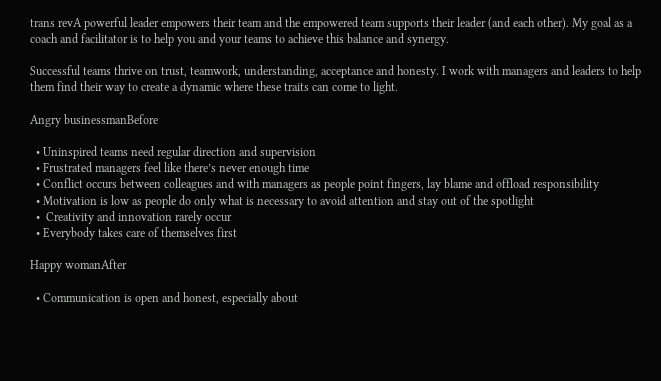trans revA powerful leader empowers their team and the empowered team supports their leader (and each other). My goal as a coach and facilitator is to help you and your teams to achieve this balance and synergy.

Successful teams thrive on trust, teamwork, understanding, acceptance and honesty. I work with managers and leaders to help them find their way to create a dynamic where these traits can come to light.

Angry businessmanBefore

  • Uninspired teams need regular direction and supervision
  • Frustrated managers feel like there’s never enough time
  • Conflict occurs between colleagues and with managers as people point fingers, lay blame and offload responsibility
  • Motivation is low as people do only what is necessary to avoid attention and stay out of the spotlight
  •  Creativity and innovation rarely occur
  • Everybody takes care of themselves first

Happy womanAfter

  • Communication is open and honest, especially about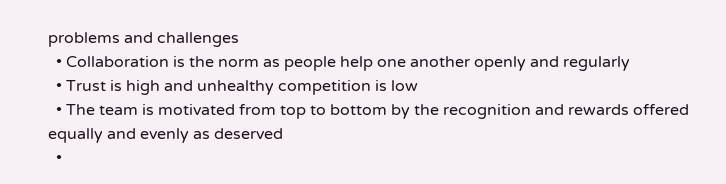problems and challenges
  • Collaboration is the norm as people help one another openly and regularly
  • Trust is high and unhealthy competition is low
  • The team is motivated from top to bottom by the recognition and rewards offered equally and evenly as deserved
  •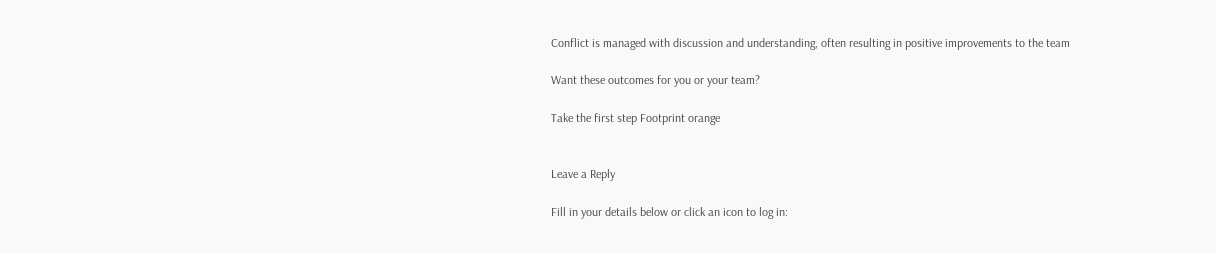Conflict is managed with discussion and understanding, often resulting in positive improvements to the team

Want these outcomes for you or your team?

Take the first step Footprint orange


Leave a Reply

Fill in your details below or click an icon to log in: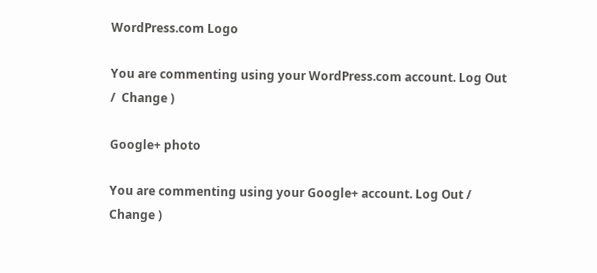WordPress.com Logo

You are commenting using your WordPress.com account. Log Out /  Change )

Google+ photo

You are commenting using your Google+ account. Log Out /  Change )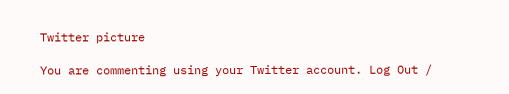Twitter picture

You are commenting using your Twitter account. Log Out /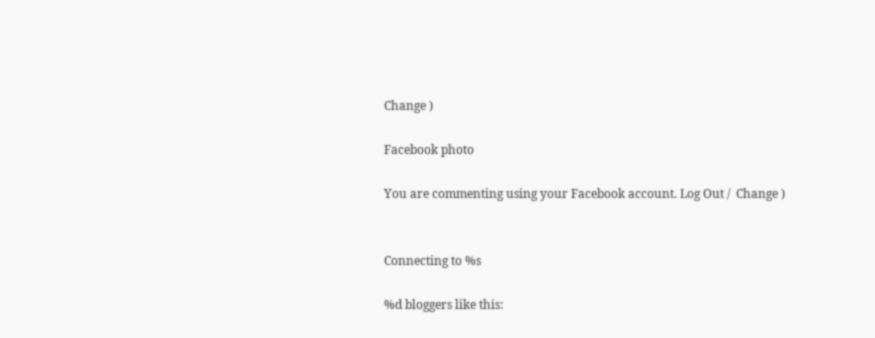Change )

Facebook photo

You are commenting using your Facebook account. Log Out /  Change )


Connecting to %s

%d bloggers like this: